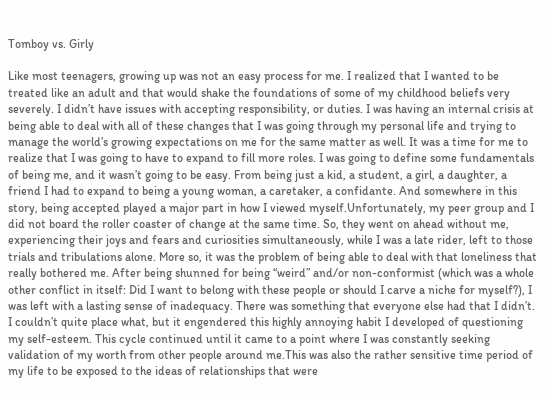Tomboy vs. Girly

Like most teenagers, growing up was not an easy process for me. I realized that I wanted to be treated like an adult and that would shake the foundations of some of my childhood beliefs very severely. I didn’t have issues with accepting responsibility, or duties. I was having an internal crisis at being able to deal with all of these changes that I was going through my personal life and trying to manage the world’s growing expectations on me for the same matter as well. It was a time for me to realize that I was going to have to expand to fill more roles. I was going to define some fundamentals of being me, and it wasn’t going to be easy. From being just a kid, a student, a girl, a daughter, a friend I had to expand to being a young woman, a caretaker, a confidante. And somewhere in this story, being accepted played a major part in how I viewed myself.Unfortunately, my peer group and I did not board the roller coaster of change at the same time. So, they went on ahead without me, experiencing their joys and fears and curiosities simultaneously, while I was a late rider, left to those trials and tribulations alone. More so, it was the problem of being able to deal with that loneliness that really bothered me. After being shunned for being “weird” and/or non-conformist (which was a whole other conflict in itself: Did I want to belong with these people or should I carve a niche for myself?), I was left with a lasting sense of inadequacy. There was something that everyone else had that I didn’t. I couldn’t quite place what, but it engendered this highly annoying habit I developed of questioning my self-esteem. This cycle continued until it came to a point where I was constantly seeking validation of my worth from other people around me.This was also the rather sensitive time period of my life to be exposed to the ideas of relationships that were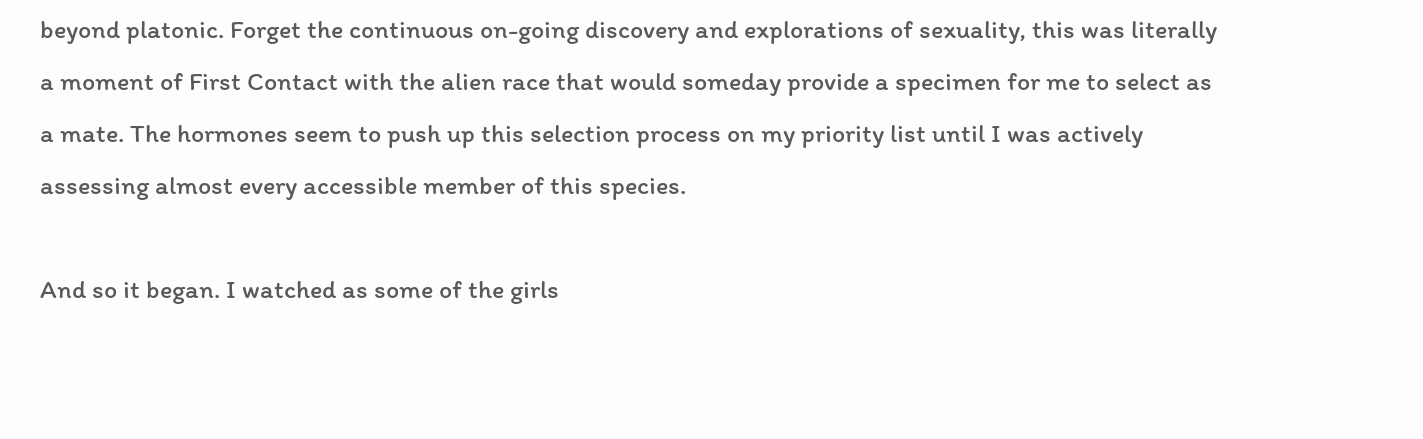beyond platonic. Forget the continuous on-going discovery and explorations of sexuality, this was literally a moment of First Contact with the alien race that would someday provide a specimen for me to select as a mate. The hormones seem to push up this selection process on my priority list until I was actively assessing almost every accessible member of this species.

And so it began. I watched as some of the girls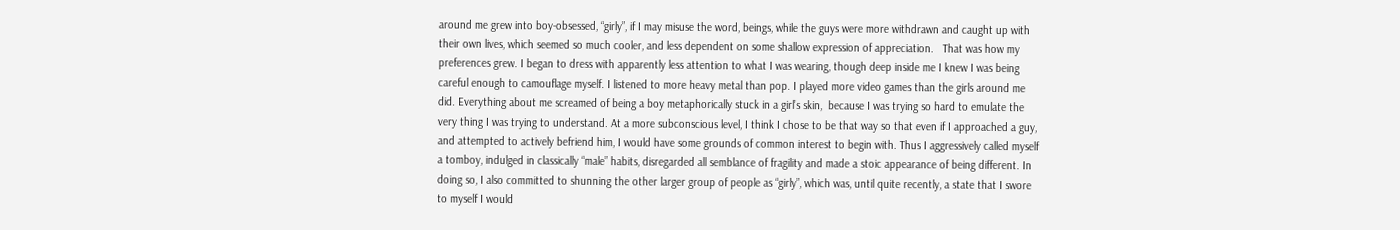around me grew into boy-obsessed, “girly”, if I may misuse the word, beings, while the guys were more withdrawn and caught up with their own lives, which seemed so much cooler, and less dependent on some shallow expression of appreciation.   That was how my preferences grew. I began to dress with apparently less attention to what I was wearing, though deep inside me I knew I was being careful enough to camouflage myself. I listened to more heavy metal than pop. I played more video games than the girls around me did. Everything about me screamed of being a boy metaphorically stuck in a girl’s skin,  because I was trying so hard to emulate the very thing I was trying to understand. At a more subconscious level, I think I chose to be that way so that even if I approached a guy, and attempted to actively befriend him, I would have some grounds of common interest to begin with. Thus I aggressively called myself a tomboy, indulged in classically “male” habits, disregarded all semblance of fragility and made a stoic appearance of being different. In doing so, I also committed to shunning the other larger group of people as “girly”, which was, until quite recently, a state that I swore to myself I would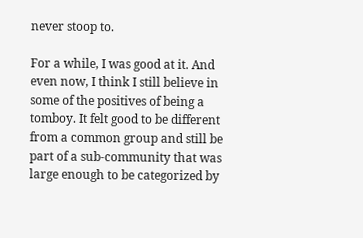never stoop to.

For a while, I was good at it. And even now, I think I still believe in some of the positives of being a tomboy. It felt good to be different from a common group and still be part of a sub-community that was large enough to be categorized by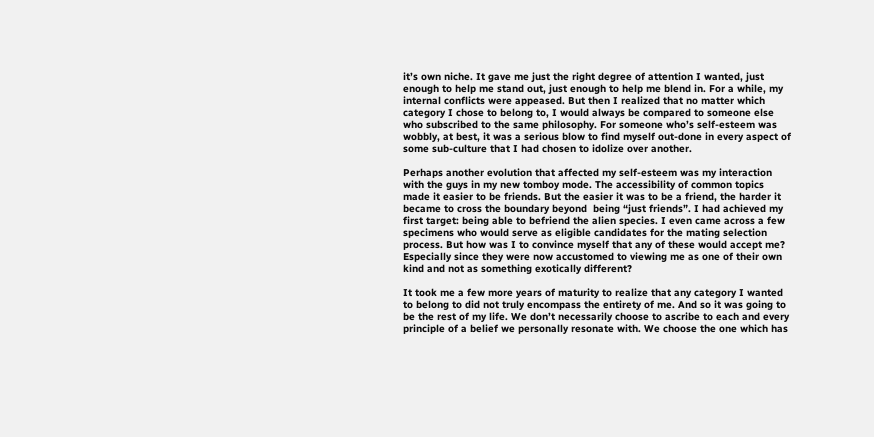it’s own niche. It gave me just the right degree of attention I wanted, just enough to help me stand out, just enough to help me blend in. For a while, my internal conflicts were appeased. But then I realized that no matter which category I chose to belong to, I would always be compared to someone else who subscribed to the same philosophy. For someone who’s self-esteem was wobbly, at best, it was a serious blow to find myself out-done in every aspect of some sub-culture that I had chosen to idolize over another.

Perhaps another evolution that affected my self-esteem was my interaction with the guys in my new tomboy mode. The accessibility of common topics made it easier to be friends. But the easier it was to be a friend, the harder it became to cross the boundary beyond  being “just friends”. I had achieved my first target: being able to befriend the alien species. I even came across a few specimens who would serve as eligible candidates for the mating selection process. But how was I to convince myself that any of these would accept me? Especially since they were now accustomed to viewing me as one of their own kind and not as something exotically different?

It took me a few more years of maturity to realize that any category I wanted to belong to did not truly encompass the entirety of me. And so it was going to be the rest of my life. We don’t necessarily choose to ascribe to each and every principle of a belief we personally resonate with. We choose the one which has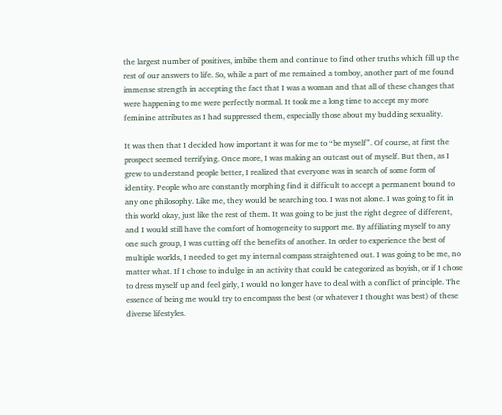the largest number of positives, imbibe them and continue to find other truths which fill up the rest of our answers to life. So, while a part of me remained a tomboy, another part of me found immense strength in accepting the fact that I was a woman and that all of these changes that were happening to me were perfectly normal. It took me a long time to accept my more feminine attributes as I had suppressed them, especially those about my budding sexuality.

It was then that I decided how important it was for me to “be myself”. Of course, at first the prospect seemed terrifying. Once more, I was making an outcast out of myself. But then, as I grew to understand people better, I realized that everyone was in search of some form of identity. People who are constantly morphing find it difficult to accept a permanent bound to any one philosophy. Like me, they would be searching too. I was not alone. I was going to fit in this world okay, just like the rest of them. It was going to be just the right degree of different, and I would still have the comfort of homogeneity to support me. By affiliating myself to any one such group, I was cutting off the benefits of another. In order to experience the best of multiple worlds, I needed to get my internal compass straightened out. I was going to be me, no matter what. If I chose to indulge in an activity that could be categorized as boyish, or if I chose to dress myself up and feel girly, I would no longer have to deal with a conflict of principle. The essence of being me would try to encompass the best (or whatever I thought was best) of these diverse lifestyles.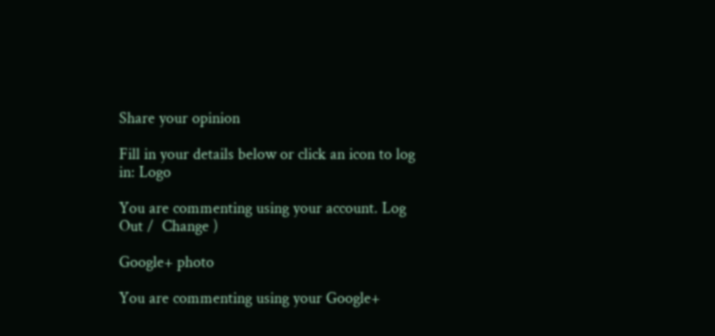Share your opinion

Fill in your details below or click an icon to log in: Logo

You are commenting using your account. Log Out /  Change )

Google+ photo

You are commenting using your Google+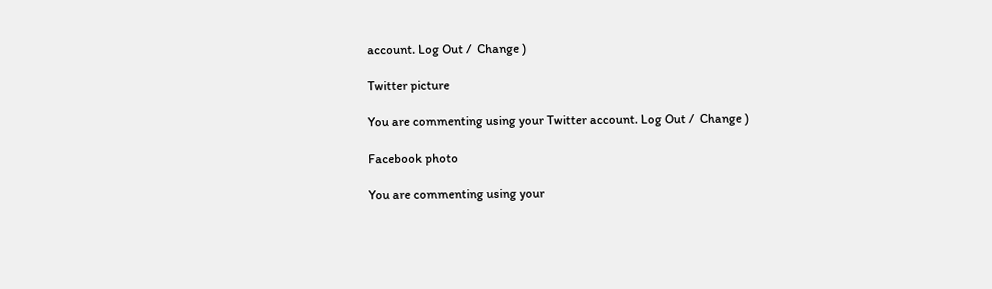account. Log Out /  Change )

Twitter picture

You are commenting using your Twitter account. Log Out /  Change )

Facebook photo

You are commenting using your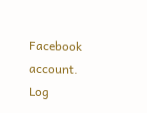Facebook account. Log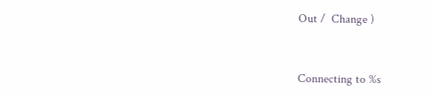Out /  Change )


Connecting to %s